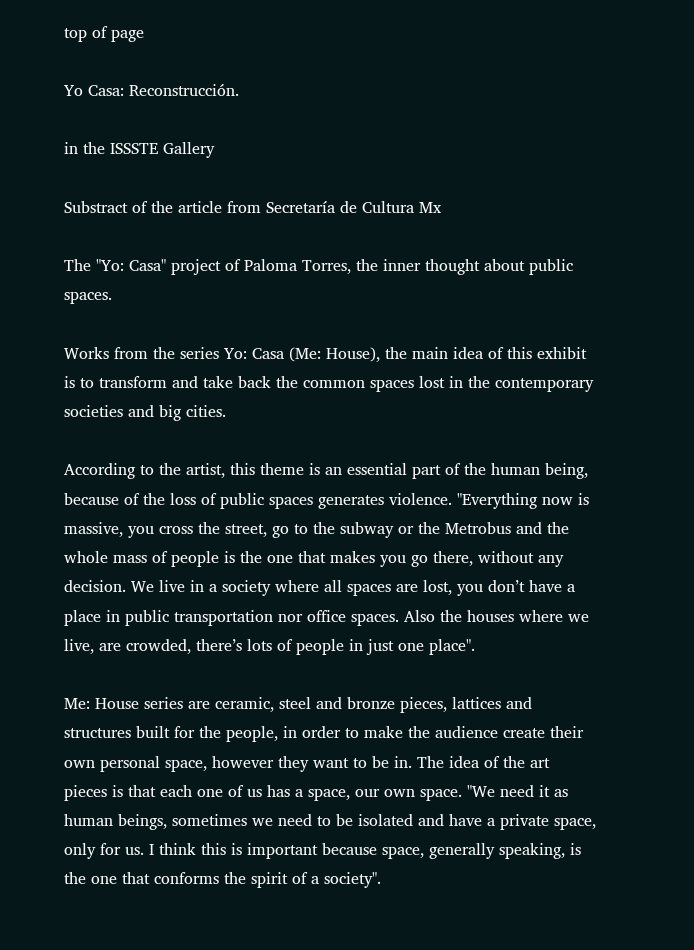top of page

Yo Casa: Reconstrucción.

in the ISSSTE Gallery

Substract of the article from Secretaría de Cultura Mx

The "Yo: Casa" project of Paloma Torres, the inner thought about public spaces.

Works from the series Yo: Casa (Me: House), the main idea of this exhibit is to transform and take back the common spaces lost in the contemporary societies and big cities.

According to the artist, this theme is an essential part of the human being, because of the loss of public spaces generates violence. "Everything now is massive, you cross the street, go to the subway or the Metrobus and the whole mass of people is the one that makes you go there, without any decision. We live in a society where all spaces are lost, you don’t have a place in public transportation nor office spaces. Also the houses where we live, are crowded, there’s lots of people in just one place".

Me: House series are ceramic, steel and bronze pieces, lattices and structures built for the people, in order to make the audience create their own personal space, however they want to be in. The idea of the art pieces is that each one of us has a space, our own space. "We need it as human beings, sometimes we need to be isolated and have a private space, only for us. I think this is important because space, generally speaking, is the one that conforms the spirit of a society".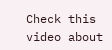Check this video about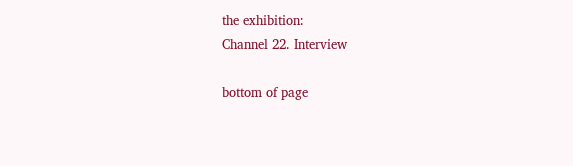the exhibition:
Channel 22. Interview

bottom of page